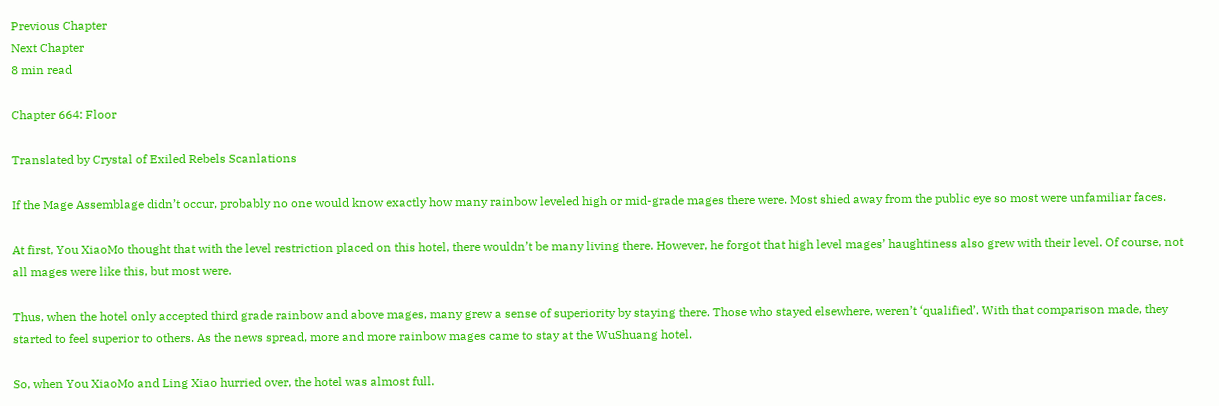Previous Chapter
Next Chapter
8 min read

Chapter 664: Floor

Translated by Crystal of Exiled Rebels Scanlations

If the Mage Assemblage didn’t occur, probably no one would know exactly how many rainbow leveled high or mid-grade mages there were. Most shied away from the public eye so most were unfamiliar faces.

At first, You XiaoMo thought that with the level restriction placed on this hotel, there wouldn’t be many living there. However, he forgot that high level mages’ haughtiness also grew with their level. Of course, not all mages were like this, but most were.

Thus, when the hotel only accepted third grade rainbow and above mages, many grew a sense of superiority by staying there. Those who stayed elsewhere, weren’t ‘qualified’. With that comparison made, they started to feel superior to others. As the news spread, more and more rainbow mages came to stay at the WuShuang hotel.

So, when You XiaoMo and Ling Xiao hurried over, the hotel was almost full.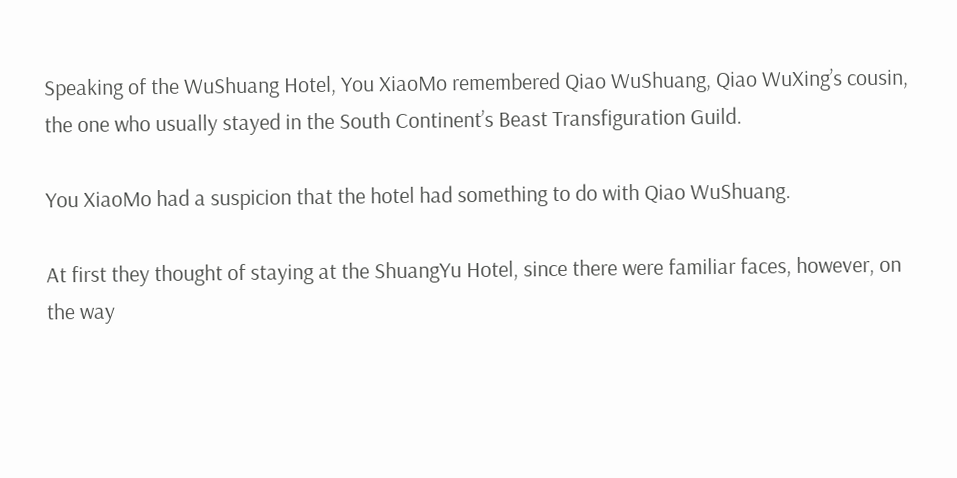Speaking of the WuShuang Hotel, You XiaoMo remembered Qiao WuShuang, Qiao WuXing’s cousin, the one who usually stayed in the South Continent’s Beast Transfiguration Guild.

You XiaoMo had a suspicion that the hotel had something to do with Qiao WuShuang.

At first they thought of staying at the ShuangYu Hotel, since there were familiar faces, however, on the way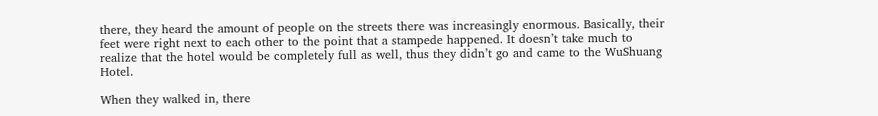there, they heard the amount of people on the streets there was increasingly enormous. Basically, their feet were right next to each other to the point that a stampede happened. It doesn’t take much to realize that the hotel would be completely full as well, thus they didn’t go and came to the WuShuang Hotel.

When they walked in, there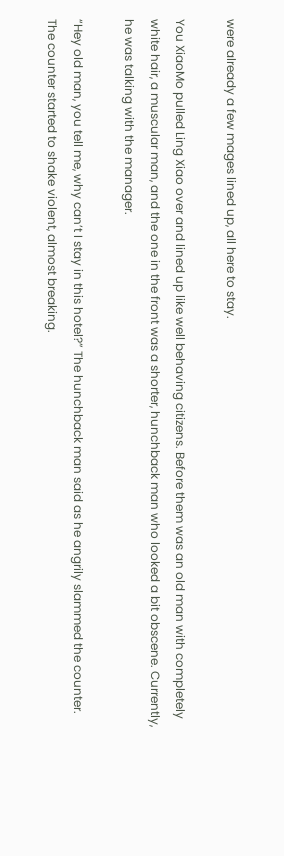were already a few mages lined up, all here to stay.

You XiaoMo pulled Ling Xiao over and lined up like well behaving citizens. Before them was an old man with completely white hair, a muscular man, and the one in the front was a shorter, hunchback man who looked a bit obscene. Currently, he was talking with the manager.

“Hey old man, you tell me, why can’t I stay in this hotel?” The hunchback man said as he angrily slammed the counter. The counter started to shake violent, almost breaking.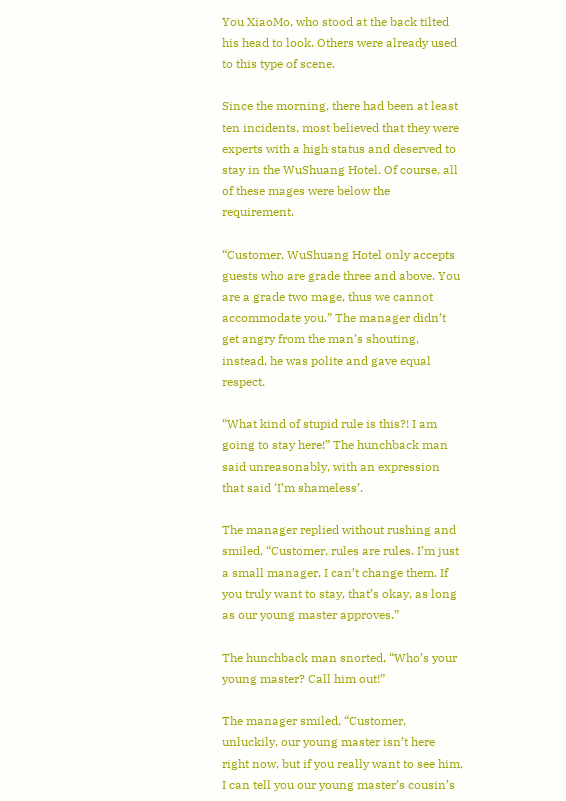You XiaoMo, who stood at the back tilted his head to look. Others were already used to this type of scene.

Since the morning, there had been at least ten incidents, most believed that they were experts with a high status and deserved to stay in the WuShuang Hotel. Of course, all of these mages were below the requirement.

“Customer, WuShuang Hotel only accepts guests who are grade three and above. You are a grade two mage, thus we cannot accommodate you.” The manager didn’t get angry from the man’s shouting, instead, he was polite and gave equal respect.

“What kind of stupid rule is this?! I am going to stay here!” The hunchback man said unreasonably, with an expression that said ‘I’m shameless’.

The manager replied without rushing and smiled, “Customer, rules are rules. I’m just a small manager, I can’t change them. If you truly want to stay, that’s okay, as long as our young master approves.”

The hunchback man snorted, “Who’s your young master? Call him out!”

The manager smiled, “Customer, unluckily, our young master isn’t here right now, but if you really want to see him, I can tell you our young master’s cousin’s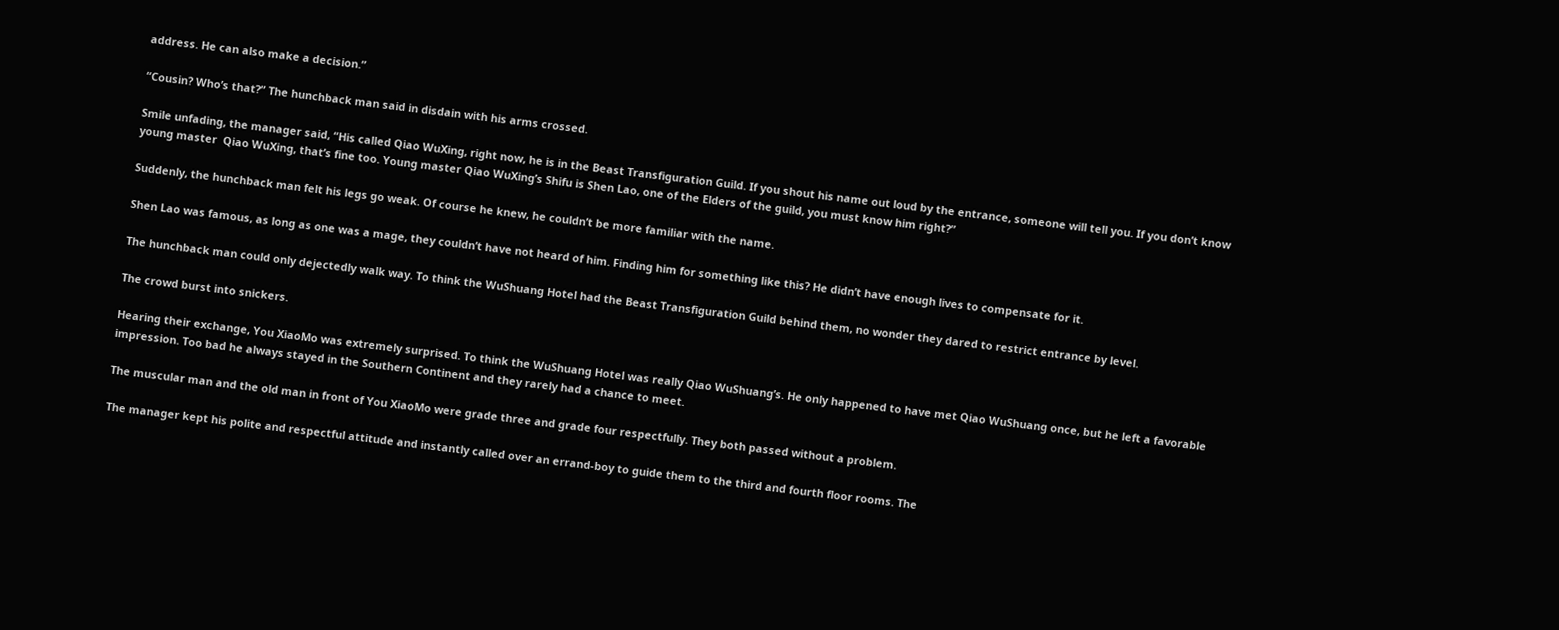address. He can also make a decision.”

“Cousin? Who’s that?” The hunchback man said in disdain with his arms crossed.

Smile unfading, the manager said, “His called Qiao WuXing, right now, he is in the Beast Transfiguration Guild. If you shout his name out loud by the entrance, someone will tell you. If you don’t know young master  Qiao WuXing, that’s fine too. Young master Qiao WuXing’s Shifu is Shen Lao, one of the Elders of the guild, you must know him right?”

Suddenly, the hunchback man felt his legs go weak. Of course he knew, he couldn’t be more familiar with the name.

Shen Lao was famous, as long as one was a mage, they couldn’t have not heard of him. Finding him for something like this? He didn’t have enough lives to compensate for it.

The hunchback man could only dejectedly walk way. To think the WuShuang Hotel had the Beast Transfiguration Guild behind them, no wonder they dared to restrict entrance by level.

The crowd burst into snickers.

Hearing their exchange, You XiaoMo was extremely surprised. To think the WuShuang Hotel was really Qiao WuShuang’s. He only happened to have met Qiao WuShuang once, but he left a favorable impression. Too bad he always stayed in the Southern Continent and they rarely had a chance to meet.

The muscular man and the old man in front of You XiaoMo were grade three and grade four respectfully. They both passed without a problem.

The manager kept his polite and respectful attitude and instantly called over an errand-boy to guide them to the third and fourth floor rooms. The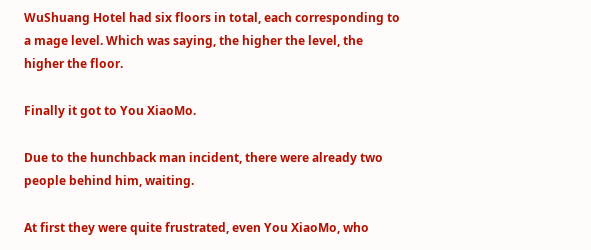WuShuang Hotel had six floors in total, each corresponding to a mage level. Which was saying, the higher the level, the higher the floor.

Finally it got to You XiaoMo.

Due to the hunchback man incident, there were already two people behind him, waiting.

At first they were quite frustrated, even You XiaoMo, who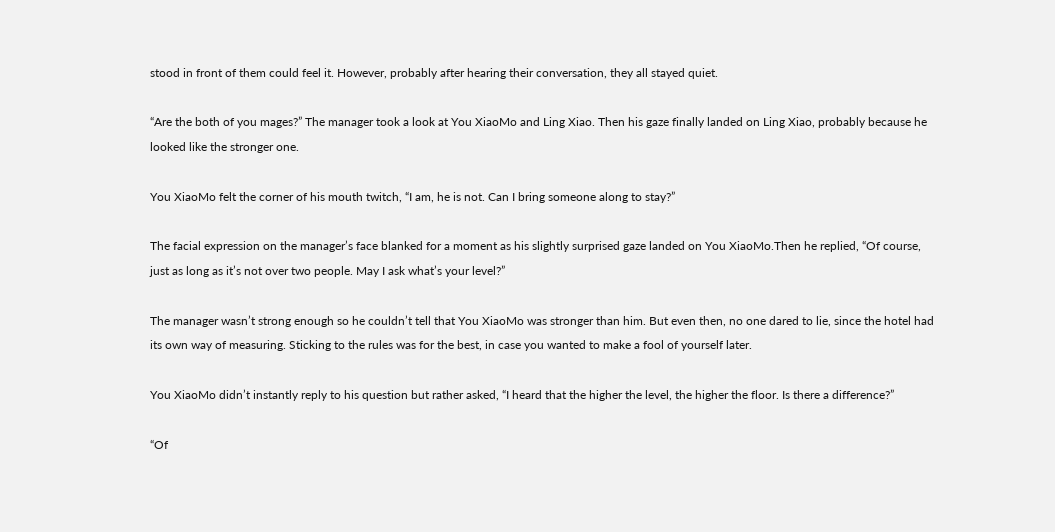stood in front of them could feel it. However, probably after hearing their conversation, they all stayed quiet.

“Are the both of you mages?” The manager took a look at You XiaoMo and Ling Xiao. Then his gaze finally landed on Ling Xiao, probably because he looked like the stronger one.

You XiaoMo felt the corner of his mouth twitch, “I am, he is not. Can I bring someone along to stay?”

The facial expression on the manager’s face blanked for a moment as his slightly surprised gaze landed on You XiaoMo.Then he replied, “Of course, just as long as it’s not over two people. May I ask what’s your level?”

The manager wasn’t strong enough so he couldn’t tell that You XiaoMo was stronger than him. But even then, no one dared to lie, since the hotel had its own way of measuring. Sticking to the rules was for the best, in case you wanted to make a fool of yourself later.

You XiaoMo didn’t instantly reply to his question but rather asked, “I heard that the higher the level, the higher the floor. Is there a difference?”

“Of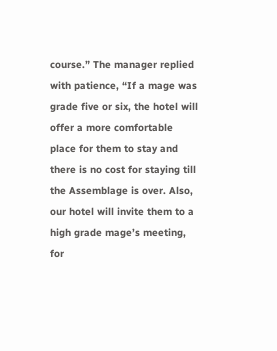course.” The manager replied with patience, “If a mage was grade five or six, the hotel will offer a more comfortable place for them to stay and there is no cost for staying till the Assemblage is over. Also, our hotel will invite them to a high grade mage’s meeting, for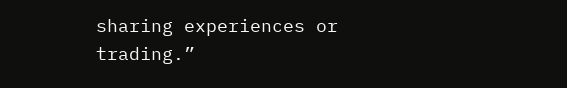sharing experiences or trading.”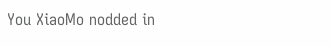You XiaoMo nodded in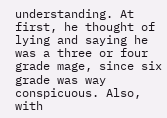understanding. At first, he thought of lying and saying he was a three or four grade mage, since six grade was way conspicuous. Also, with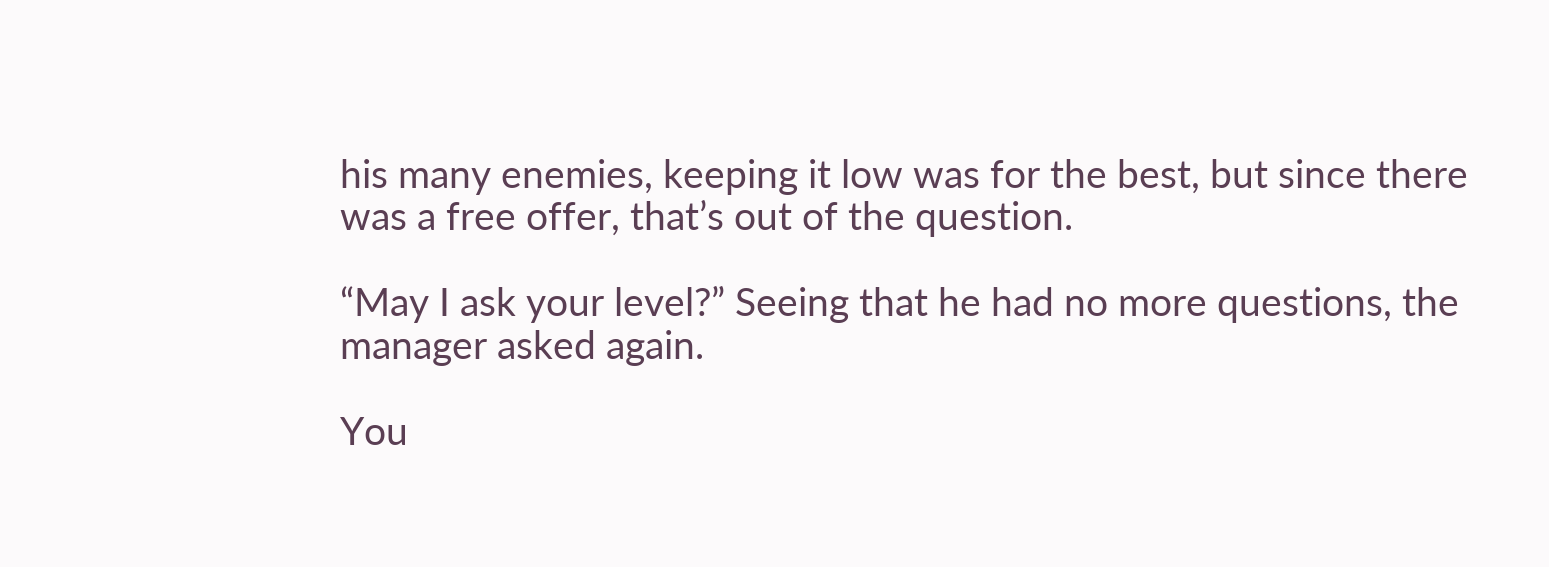his many enemies, keeping it low was for the best, but since there was a free offer, that’s out of the question.

“May I ask your level?” Seeing that he had no more questions, the manager asked again.

You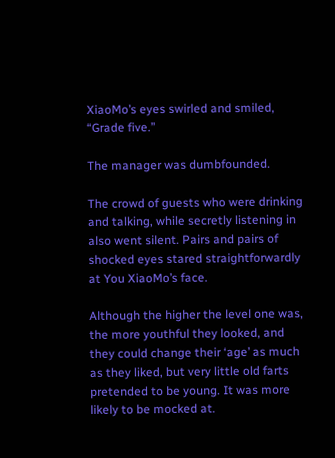XiaoMo’s eyes swirled and smiled, “Grade five.”

The manager was dumbfounded.

The crowd of guests who were drinking and talking, while secretly listening in also went silent. Pairs and pairs of shocked eyes stared straightforwardly at You XiaoMo’s face.

Although the higher the level one was, the more youthful they looked, and they could change their ‘age’ as much as they liked, but very little old farts pretended to be young. It was more likely to be mocked at.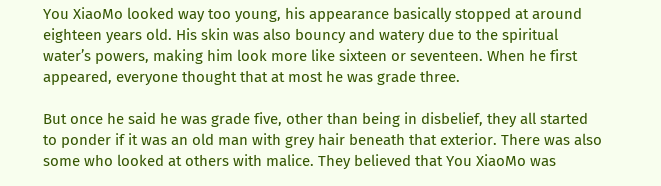You XiaoMo looked way too young, his appearance basically stopped at around eighteen years old. His skin was also bouncy and watery due to the spiritual water’s powers, making him look more like sixteen or seventeen. When he first appeared, everyone thought that at most he was grade three.

But once he said he was grade five, other than being in disbelief, they all started to ponder if it was an old man with grey hair beneath that exterior. There was also some who looked at others with malice. They believed that You XiaoMo was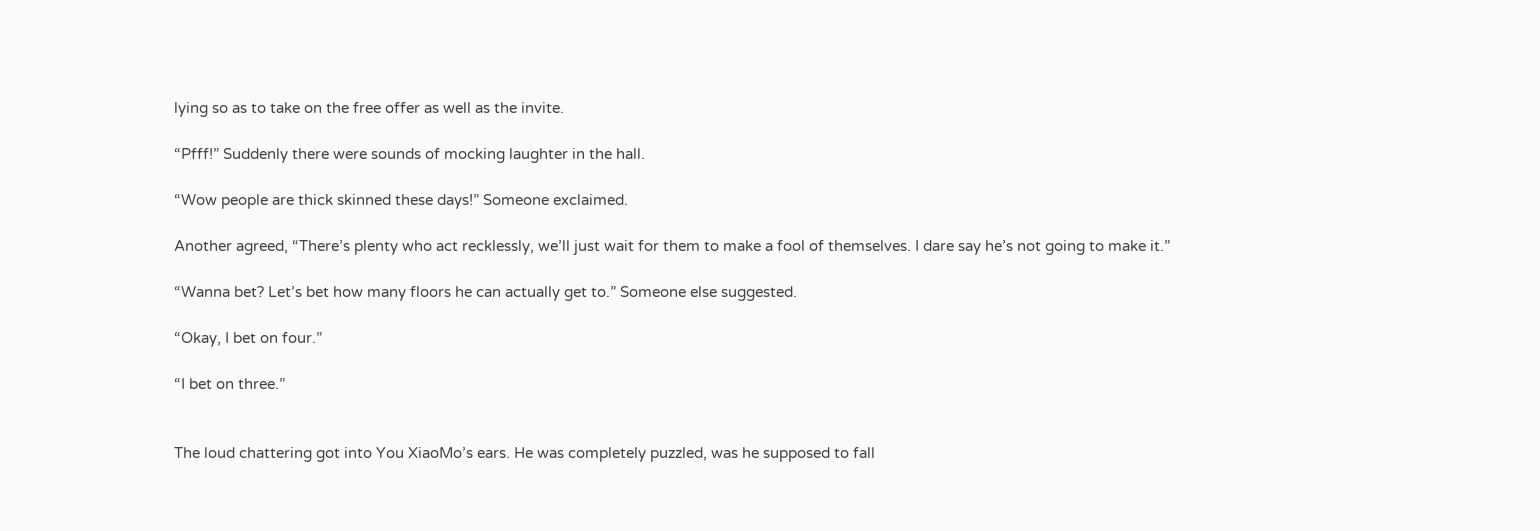lying so as to take on the free offer as well as the invite.

“Pfff!” Suddenly there were sounds of mocking laughter in the hall.

“Wow people are thick skinned these days!” Someone exclaimed.

Another agreed, “There’s plenty who act recklessly, we’ll just wait for them to make a fool of themselves. I dare say he’s not going to make it.”

“Wanna bet? Let’s bet how many floors he can actually get to.” Someone else suggested.

“Okay, I bet on four.”

“I bet on three.”


The loud chattering got into You XiaoMo’s ears. He was completely puzzled, was he supposed to fall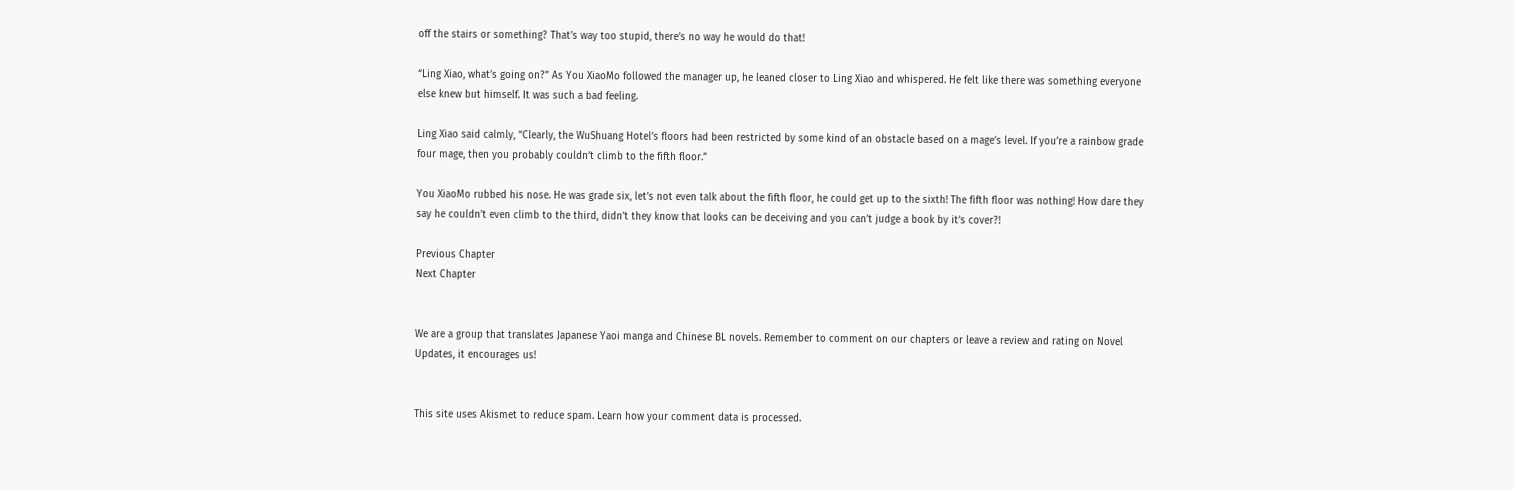off the stairs or something? That’s way too stupid, there’s no way he would do that!

“Ling Xiao, what’s going on?” As You XiaoMo followed the manager up, he leaned closer to Ling Xiao and whispered. He felt like there was something everyone else knew but himself. It was such a bad feeling.

Ling Xiao said calmly, “Clearly, the WuShuang Hotel’s floors had been restricted by some kind of an obstacle based on a mage’s level. If you’re a rainbow grade four mage, then you probably couldn’t climb to the fifth floor.”

You XiaoMo rubbed his nose. He was grade six, let’s not even talk about the fifth floor, he could get up to the sixth! The fifth floor was nothing! How dare they say he couldn’t even climb to the third, didn’t they know that looks can be deceiving and you can’t judge a book by it’s cover?!

Previous Chapter
Next Chapter


We are a group that translates Japanese Yaoi manga and Chinese BL novels. Remember to comment on our chapters or leave a review and rating on Novel Updates, it encourages us!


This site uses Akismet to reduce spam. Learn how your comment data is processed.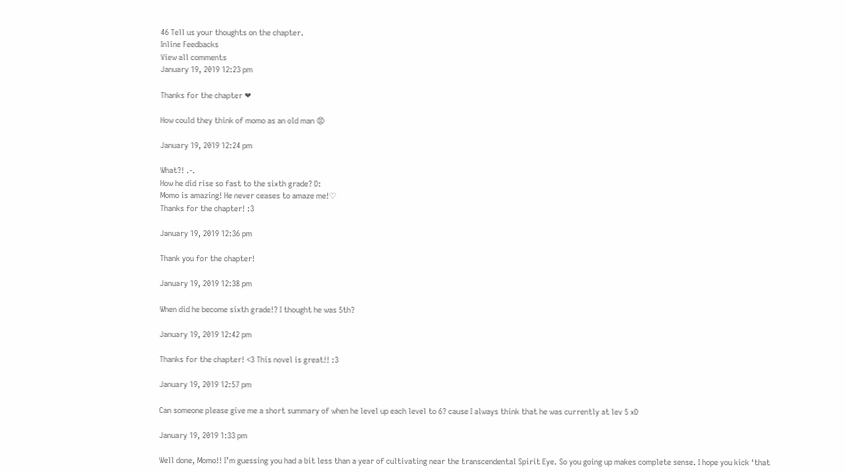46 Tell us your thoughts on the chapter.
Inline Feedbacks
View all comments
January 19, 2019 12:23 pm

Thanks for the chapter ❤

How could they think of momo as an old man 😡

January 19, 2019 12:24 pm

What?! .-.
How he did rise so fast to the sixth grade? D:
Momo is amazing! He never ceases to amaze me!♡
Thanks for the chapter! :3

January 19, 2019 12:36 pm

Thank you for the chapter!

January 19, 2019 12:38 pm

When did he become sixth grade!? I thought he was 5th?

January 19, 2019 12:42 pm

Thanks for the chapter! <3 This novel is great!! :3

January 19, 2019 12:57 pm

Can someone please give me a short summary of when he level up each level to 6? cause I always think that he was currently at lev 5 xD

January 19, 2019 1:33 pm

Well done, Momo!! I’m guessing you had a bit less than a year of cultivating near the transcendental Spirit Eye. So you going up makes complete sense. I hope you kick ‘that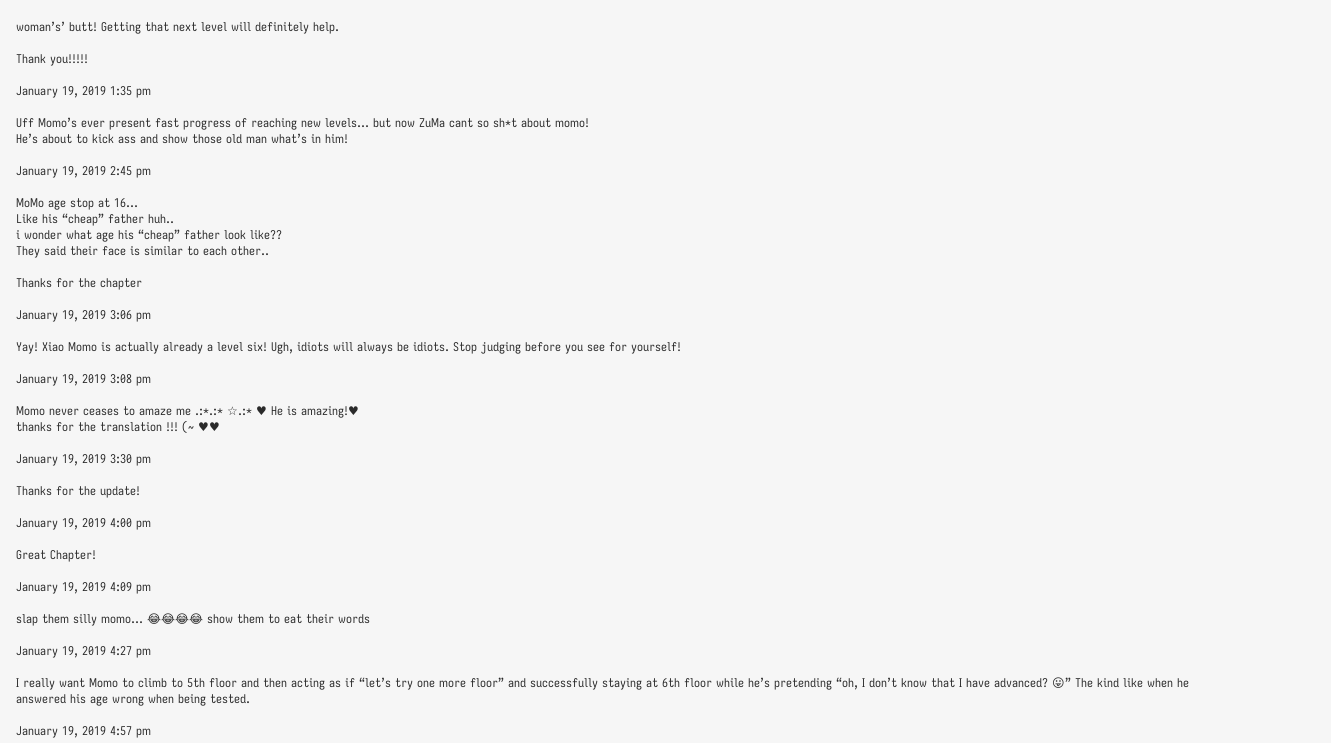woman’s’ butt! Getting that next level will definitely help.

Thank you!!!!!

January 19, 2019 1:35 pm

Uff Momo’s ever present fast progress of reaching new levels… but now ZuMa cant so sh*t about momo!
He’s about to kick ass and show those old man what’s in him!

January 19, 2019 2:45 pm

MoMo age stop at 16…
Like his “cheap” father huh..
i wonder what age his “cheap” father look like??
They said their face is similar to each other..

Thanks for the chapter

January 19, 2019 3:06 pm

Yay! Xiao Momo is actually already a level six! Ugh, idiots will always be idiots. Stop judging before you see for yourself!

January 19, 2019 3:08 pm

Momo never ceases to amaze me .:*.:* ☆.:* ♥ He is amazing!♥
thanks for the translation !!! (~ ♥♥

January 19, 2019 3:30 pm

Thanks for the update!

January 19, 2019 4:00 pm

Great Chapter!

January 19, 2019 4:09 pm

slap them silly momo… 😂😂😂😂 show them to eat their words

January 19, 2019 4:27 pm

I really want Momo to climb to 5th floor and then acting as if “let’s try one more floor” and successfully staying at 6th floor while he’s pretending “oh, I don’t know that I have advanced? 😛” The kind like when he answered his age wrong when being tested.

January 19, 2019 4:57 pm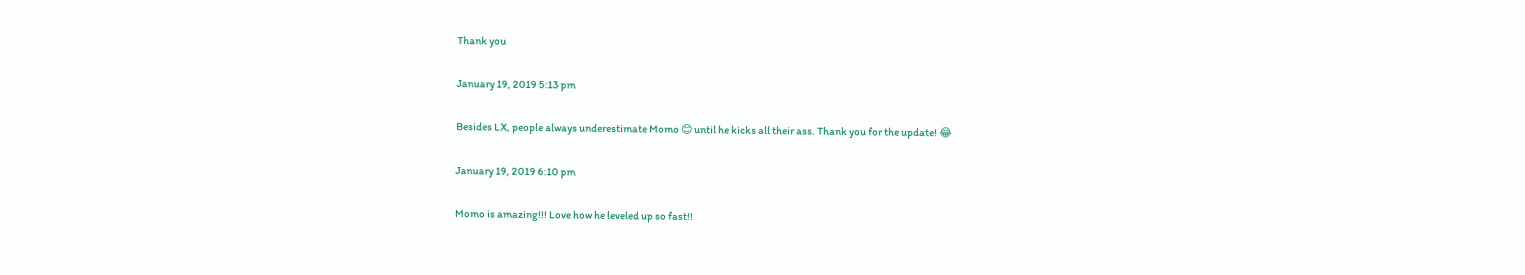Thank you

January 19, 2019 5:13 pm

Besides LX, people always underestimate Momo 😊 until he kicks all their ass. Thank you for the update! 😂

January 19, 2019 6:10 pm

Momo is amazing!!! Love how he leveled up so fast!!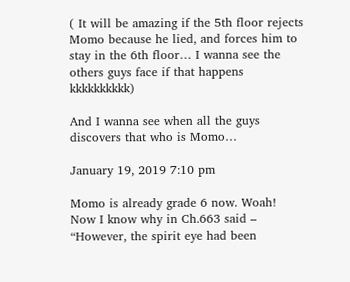( It will be amazing if the 5th floor rejects Momo because he lied, and forces him to stay in the 6th floor… I wanna see the others guys face if that happens kkkkkkkkkk)

And I wanna see when all the guys discovers that who is Momo…

January 19, 2019 7:10 pm

Momo is already grade 6 now. Woah!
Now I know why in Ch.663 said – “However, the spirit eye had been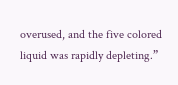overused, and the five colored liquid was rapidly depleting.”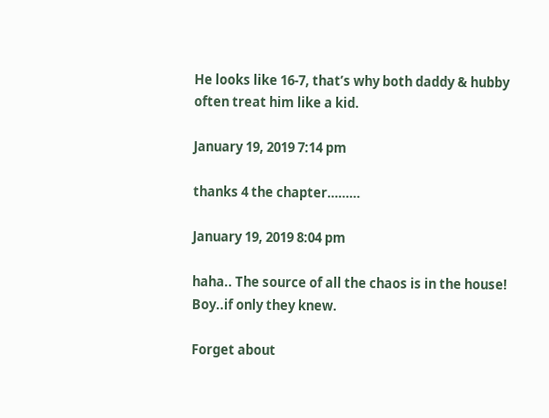He looks like 16-7, that’s why both daddy & hubby often treat him like a kid.

January 19, 2019 7:14 pm

thanks 4 the chapter………

January 19, 2019 8:04 pm

haha.. The source of all the chaos is in the house! Boy..if only they knew.

Forget about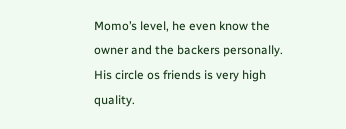Momo’s level, he even know the owner and the backers personally. His circle os friends is very high quality.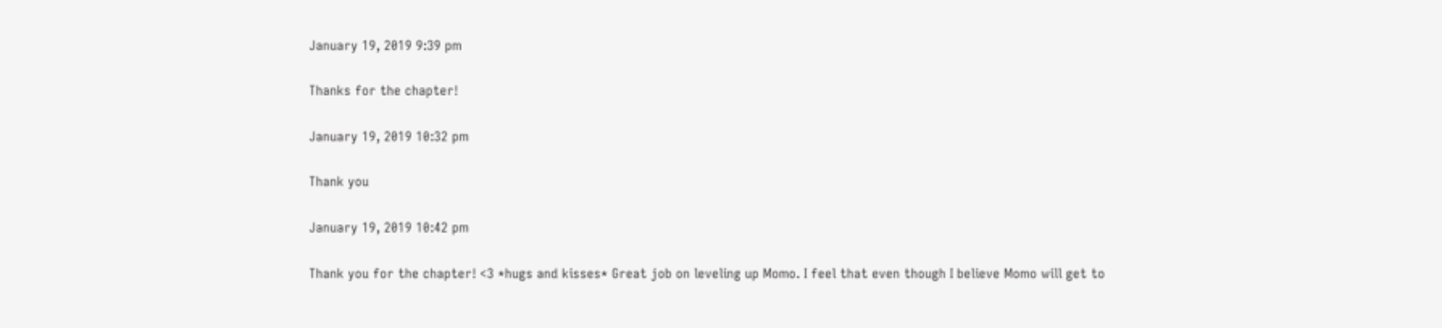January 19, 2019 9:39 pm

Thanks for the chapter!

January 19, 2019 10:32 pm

Thank you

January 19, 2019 10:42 pm

Thank you for the chapter! <3 *hugs and kisses* Great job on leveling up Momo. I feel that even though I believe Momo will get to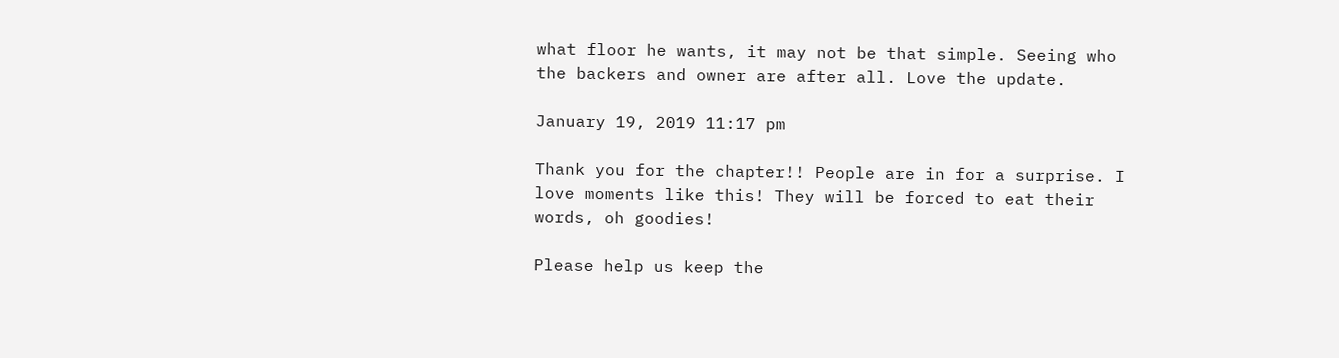what floor he wants, it may not be that simple. Seeing who the backers and owner are after all. Love the update.

January 19, 2019 11:17 pm

Thank you for the chapter!! People are in for a surprise. I love moments like this! They will be forced to eat their words, oh goodies!

Please help us keep the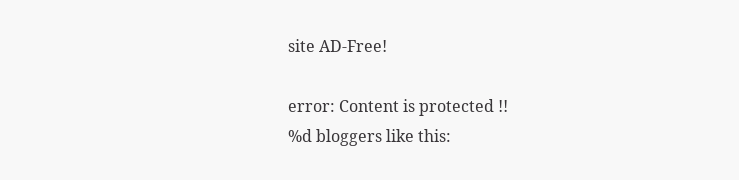site AD-Free!

error: Content is protected !!
%d bloggers like this: